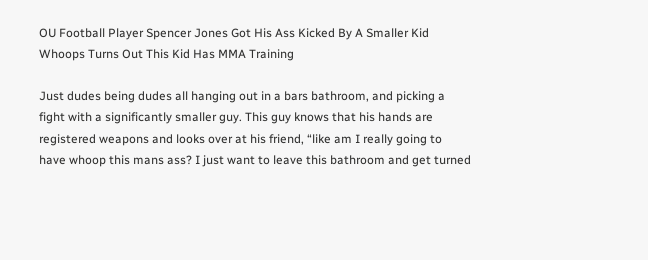OU Football Player Spencer Jones Got His Ass Kicked By A Smaller Kid Whoops Turns Out This Kid Has MMA Training

Just dudes being dudes all hanging out in a bars bathroom, and picking a fight with a significantly smaller guy. This guy knows that his hands are registered weapons and looks over at his friend, “like am I really going to have whoop this mans ass? I just want to leave this bathroom and get turned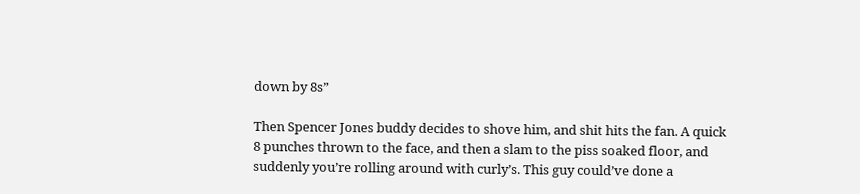down by 8s”

Then Spencer Jones buddy decides to shove him, and shit hits the fan. A quick 8 punches thrown to the face, and then a slam to the piss soaked floor, and suddenly you’re rolling around with curly’s. This guy could’ve done a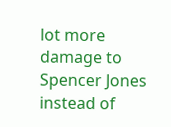lot more damage to Spencer Jones instead of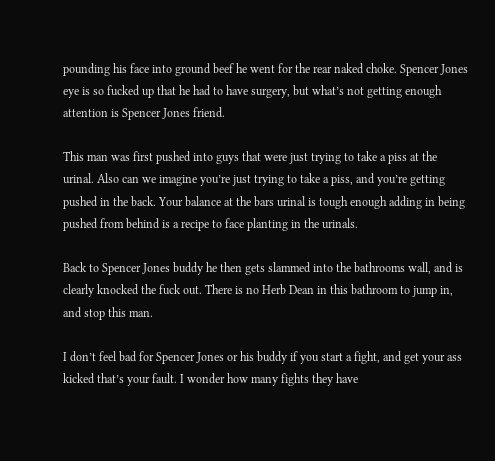pounding his face into ground beef he went for the rear naked choke. Spencer Jones eye is so fucked up that he had to have surgery, but what’s not getting enough attention is Spencer Jones friend.

This man was first pushed into guys that were just trying to take a piss at the urinal. Also can we imagine you’re just trying to take a piss, and you’re getting pushed in the back. Your balance at the bars urinal is tough enough adding in being pushed from behind is a recipe to face planting in the urinals.

Back to Spencer Jones buddy he then gets slammed into the bathrooms wall, and is clearly knocked the fuck out. There is no Herb Dean in this bathroom to jump in, and stop this man.

I don’t feel bad for Spencer Jones or his buddy if you start a fight, and get your ass kicked that’s your fault. I wonder how many fights they have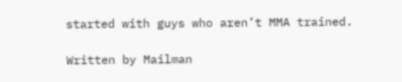started with guys who aren’t MMA trained.

Written by Mailman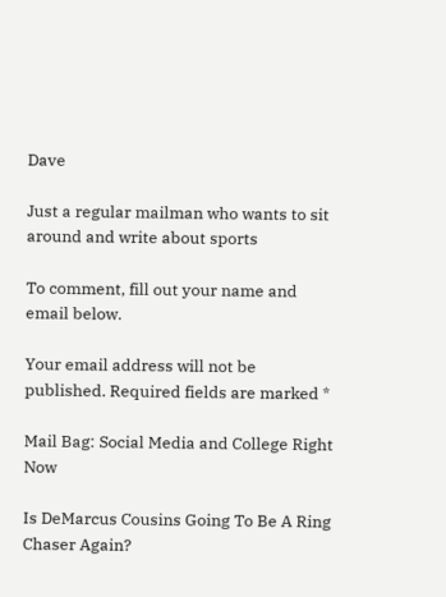Dave

Just a regular mailman who wants to sit around and write about sports

To comment, fill out your name and email below.

Your email address will not be published. Required fields are marked *

Mail Bag: Social Media and College Right Now

Is DeMarcus Cousins Going To Be A Ring Chaser Again?